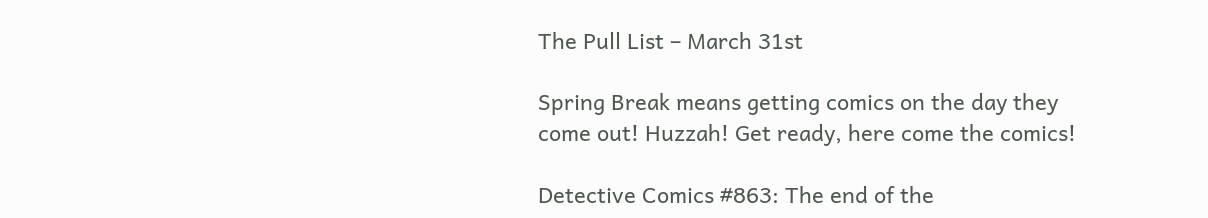The Pull List – March 31st

Spring Break means getting comics on the day they come out! Huzzah! Get ready, here come the comics!

Detective Comics #863: The end of the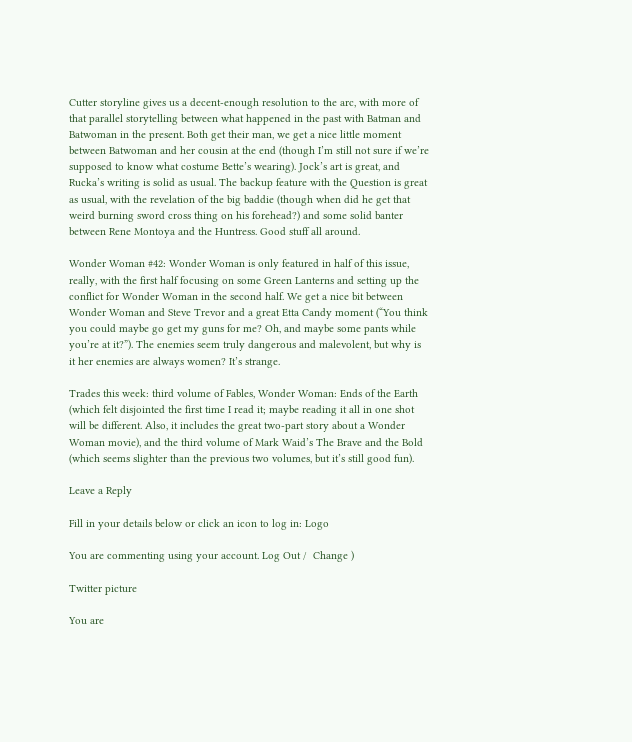Cutter storyline gives us a decent-enough resolution to the arc, with more of that parallel storytelling between what happened in the past with Batman and Batwoman in the present. Both get their man, we get a nice little moment between Batwoman and her cousin at the end (though I’m still not sure if we’re supposed to know what costume Bette’s wearing). Jock’s art is great, and Rucka’s writing is solid as usual. The backup feature with the Question is great as usual, with the revelation of the big baddie (though when did he get that weird burning sword cross thing on his forehead?) and some solid banter between Rene Montoya and the Huntress. Good stuff all around.

Wonder Woman #42: Wonder Woman is only featured in half of this issue, really, with the first half focusing on some Green Lanterns and setting up the conflict for Wonder Woman in the second half. We get a nice bit between Wonder Woman and Steve Trevor and a great Etta Candy moment (“You think you could maybe go get my guns for me? Oh, and maybe some pants while you’re at it?”). The enemies seem truly dangerous and malevolent, but why is it her enemies are always women? It’s strange.

Trades this week: third volume of Fables, Wonder Woman: Ends of the Earth (which felt disjointed the first time I read it; maybe reading it all in one shot will be different. Also, it includes the great two-part story about a Wonder Woman movie), and the third volume of Mark Waid’s The Brave and the Bold (which seems slighter than the previous two volumes, but it’s still good fun).

Leave a Reply

Fill in your details below or click an icon to log in: Logo

You are commenting using your account. Log Out /  Change )

Twitter picture

You are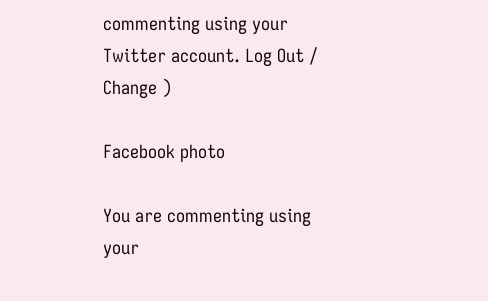commenting using your Twitter account. Log Out /  Change )

Facebook photo

You are commenting using your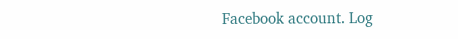Facebook account. Log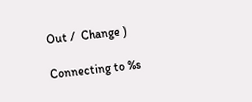Out /  Change )

Connecting to %s